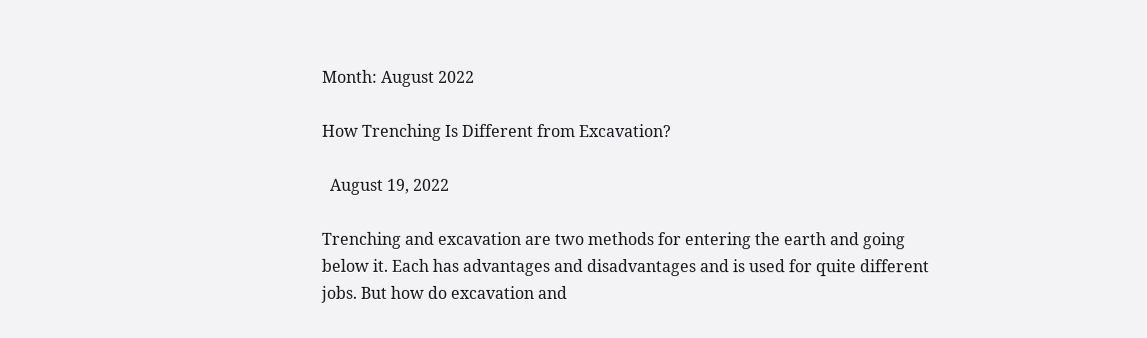Month: August 2022

How Trenching Is Different from Excavation?

  August 19, 2022

Trenching and excavation are two methods for entering the earth and going below it. Each has advantages and disadvantages and is used for quite different jobs. But how do excavation and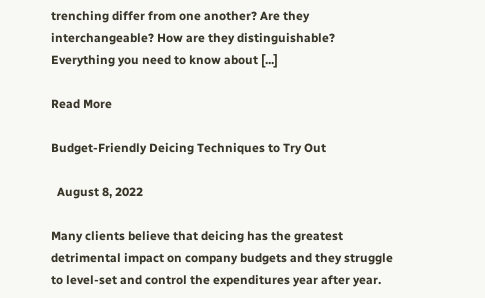trenching differ from one another? Are they interchangeable? How are they distinguishable? Everything you need to know about [...]

Read More

Budget-Friendly Deicing Techniques to Try Out

  August 8, 2022

Many clients believe that deicing has the greatest detrimental impact on company budgets and they struggle to level-set and control the expenditures year after year.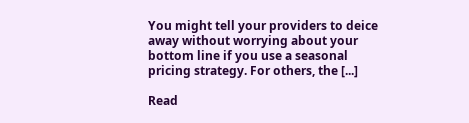You might tell your providers to deice away without worrying about your bottom line if you use a seasonal pricing strategy. For others, the [...]

Read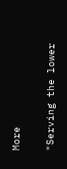More

"Serving the lower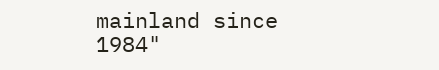mainland since 1984"